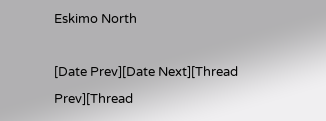Eskimo North

[Date Prev][Date Next][Thread Prev][Thread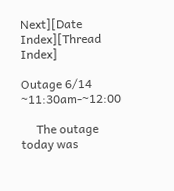Next][Date Index][Thread Index]

Outage 6/14 ~11:30am-~12:00

     The outage today was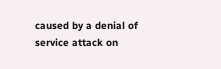caused by a denial of service attack on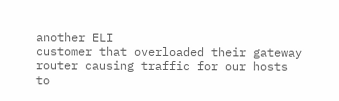another ELI
customer that overloaded their gateway router causing traffic for our hosts to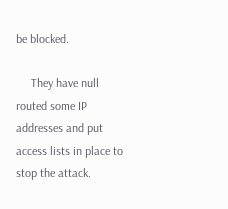be blocked.

     They have null routed some IP addresses and put access lists in place to
stop the attack.